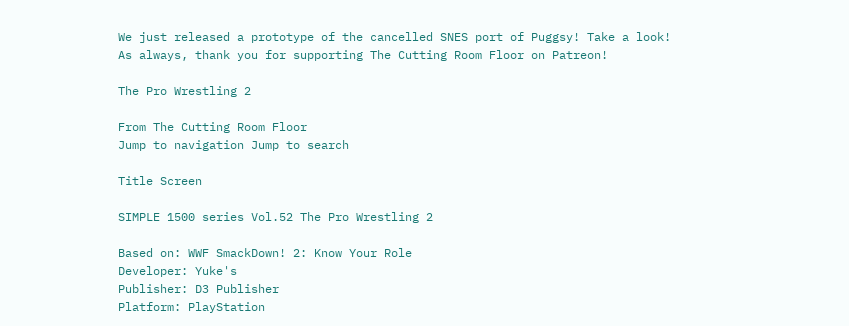We just released a prototype of the cancelled SNES port of Puggsy! Take a look!
As always, thank you for supporting The Cutting Room Floor on Patreon!

The Pro Wrestling 2

From The Cutting Room Floor
Jump to navigation Jump to search

Title Screen

SIMPLE 1500 series Vol.52 The Pro Wrestling 2

Based on: WWF SmackDown! 2: Know Your Role
Developer: Yuke's
Publisher: D3 Publisher
Platform: PlayStation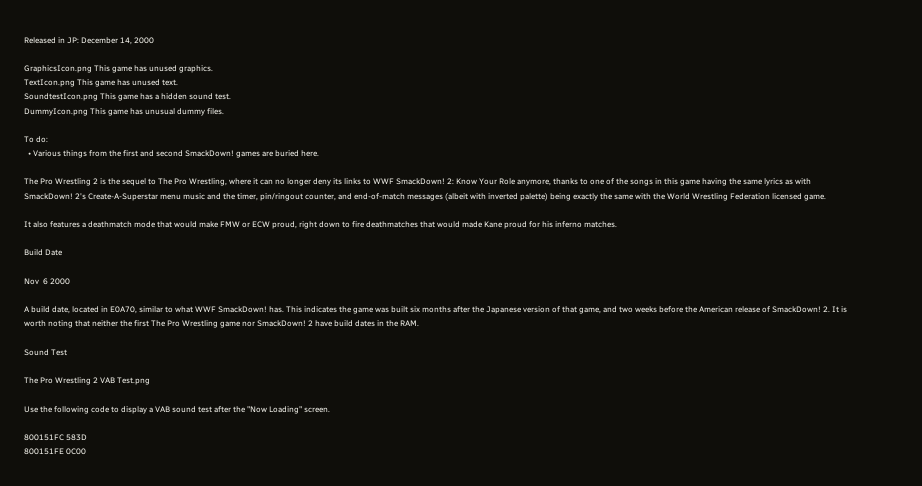Released in JP: December 14, 2000

GraphicsIcon.png This game has unused graphics.
TextIcon.png This game has unused text.
SoundtestIcon.png This game has a hidden sound test.
DummyIcon.png This game has unusual dummy files.

To do:
  • Various things from the first and second SmackDown! games are buried here.

The Pro Wrestling 2 is the sequel to The Pro Wrestling, where it can no longer deny its links to WWF SmackDown! 2: Know Your Role anymore, thanks to one of the songs in this game having the same lyrics as with SmackDown! 2's Create-A-Superstar menu music and the timer, pin/ringout counter, and end-of-match messages (albeit with inverted palette) being exactly the same with the World Wrestling Federation licensed game.

It also features a deathmatch mode that would make FMW or ECW proud, right down to fire deathmatches that would made Kane proud for his inferno matches.

Build Date

Nov  6 2000

A build date, located in E0A70, similar to what WWF SmackDown! has. This indicates the game was built six months after the Japanese version of that game, and two weeks before the American release of SmackDown! 2. It is worth noting that neither the first The Pro Wrestling game nor SmackDown! 2 have build dates in the RAM.

Sound Test

The Pro Wrestling 2 VAB Test.png

Use the following code to display a VAB sound test after the "Now Loading" screen.

800151FC 583D
800151FE 0C00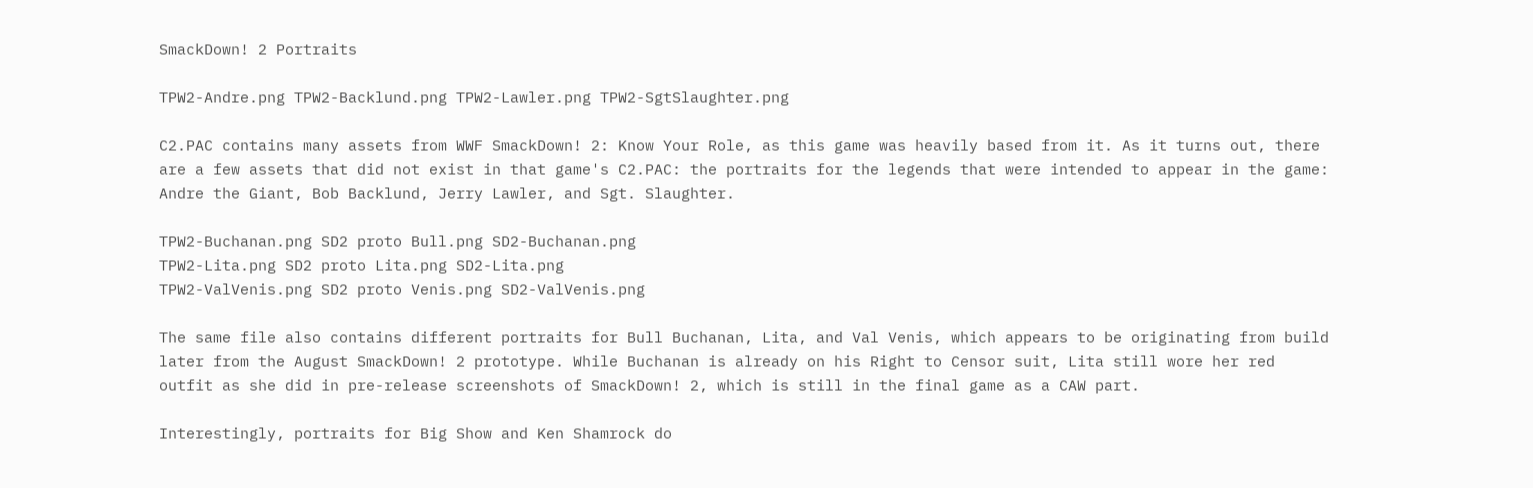SmackDown! 2 Portraits

TPW2-Andre.png TPW2-Backlund.png TPW2-Lawler.png TPW2-SgtSlaughter.png

C2.PAC contains many assets from WWF SmackDown! 2: Know Your Role, as this game was heavily based from it. As it turns out, there are a few assets that did not exist in that game's C2.PAC: the portraits for the legends that were intended to appear in the game: Andre the Giant, Bob Backlund, Jerry Lawler, and Sgt. Slaughter.

TPW2-Buchanan.png SD2 proto Bull.png SD2-Buchanan.png
TPW2-Lita.png SD2 proto Lita.png SD2-Lita.png
TPW2-ValVenis.png SD2 proto Venis.png SD2-ValVenis.png

The same file also contains different portraits for Bull Buchanan, Lita, and Val Venis, which appears to be originating from build later from the August SmackDown! 2 prototype. While Buchanan is already on his Right to Censor suit, Lita still wore her red outfit as she did in pre-release screenshots of SmackDown! 2, which is still in the final game as a CAW part.

Interestingly, portraits for Big Show and Ken Shamrock do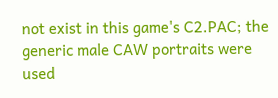not exist in this game's C2.PAC; the generic male CAW portraits were used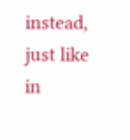instead, just like in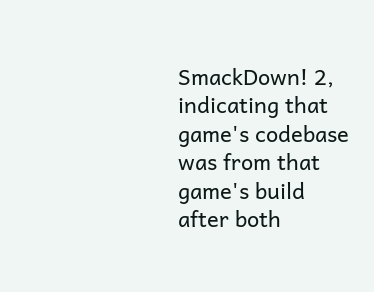SmackDown! 2, indicating that game's codebase was from that game's build after both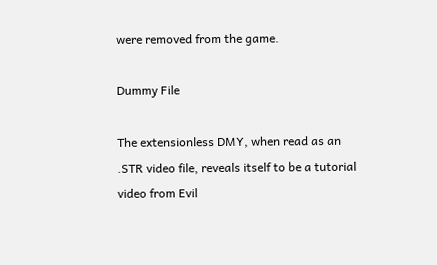were removed from the game.

Dummy File

The extensionless DMY, when read as an .STR video file, reveals itself to be a tutorial video from Evil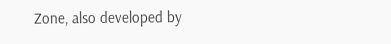Zone, also developed by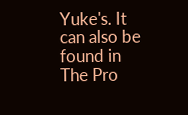Yuke's. It can also be found in The Pro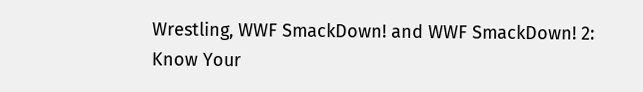Wrestling, WWF SmackDown! and WWF SmackDown! 2: Know Your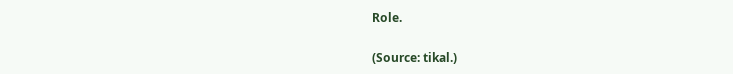Role.

(Source: tikal.)